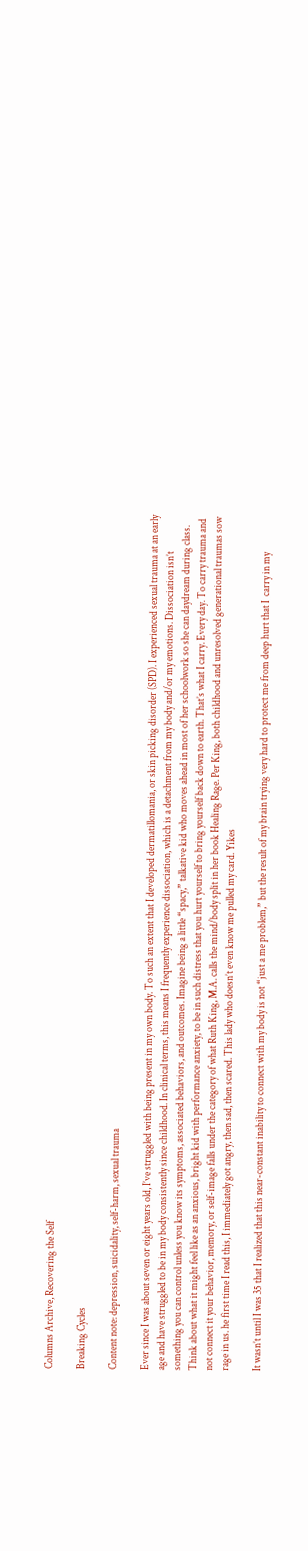Columns Archive, Recovering the Self

Breaking Cycles

Content note: depression, suicidality, self-harm, sexual trauma

Ever since I was about seven or eight years old, I’ve struggled with being present in my own body. To such an extent that I developed dermatillomania, or skin picking disorder (SPD). I experienced sexual trauma at an early age and have struggled to be in my body consistently since childhood. In clinical terms, this means I frequently experience dissociation, which is a detachment from my body and/or my emotions. Dissociation isn’t something you can control unless you know its symptoms, associated behaviors, and outcomes. Imagine being a little “spacy,” talkative kid who moves ahead in most of her schoolwork so she can daydream during class. Think about what it might feel like as an anxious, bright kid with performance anxiety, to be in such distress that you hurt yourself to bring yourself back down to earth. That’s what I carry. Every day. To carry trauma and not connect it your behavior, memory, or self-image falls under the category of what Ruth King, M.A. calls the mind/body split in her book Healing Rage. Per King, both childhood and unresolved generational traumas sow rage in us. he first time I read this, I immediately got angry, then sad, then scared. This lady who doesn’t even know me pulled my card. Yikes

It wasn’t until I was 35 that I realized that this near-constant inability to connect with my body is not “just a me problem,” but the result of my brain trying very hard to protect me from deep hurt that I  carry in my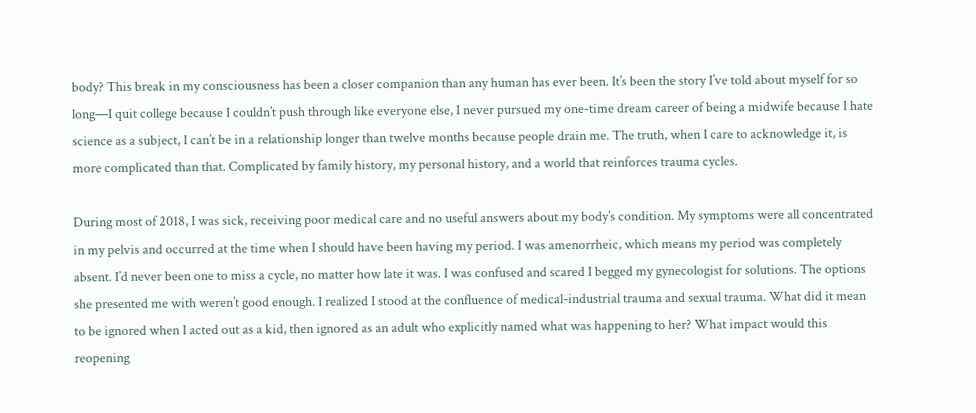body? This break in my consciousness has been a closer companion than any human has ever been. It’s been the story I’ve told about myself for so long—I quit college because I couldn’t push through like everyone else, I never pursued my one-time dream career of being a midwife because I hate science as a subject, I can’t be in a relationship longer than twelve months because people drain me. The truth, when I care to acknowledge it, is more complicated than that. Complicated by family history, my personal history, and a world that reinforces trauma cycles.

During most of 2018, I was sick, receiving poor medical care and no useful answers about my body’s condition. My symptoms were all concentrated in my pelvis and occurred at the time when I should have been having my period. I was amenorrheic, which means my period was completely absent. I’d never been one to miss a cycle, no matter how late it was. I was confused and scared I begged my gynecologist for solutions. The options she presented me with weren’t good enough. I realized I stood at the confluence of medical-industrial trauma and sexual trauma. What did it mean to be ignored when I acted out as a kid, then ignored as an adult who explicitly named what was happening to her? What impact would this reopening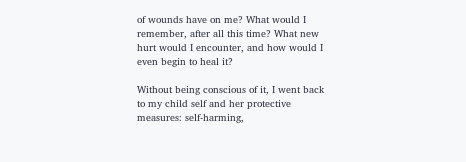of wounds have on me? What would I remember, after all this time? What new hurt would I encounter, and how would I even begin to heal it?

Without being conscious of it, I went back to my child self and her protective measures: self-harming,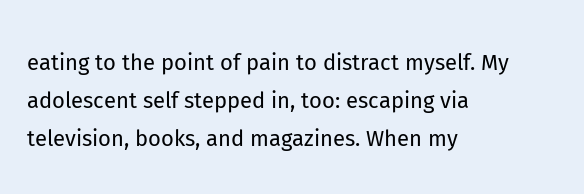eating to the point of pain to distract myself. My adolescent self stepped in, too: escaping via television, books, and magazines. When my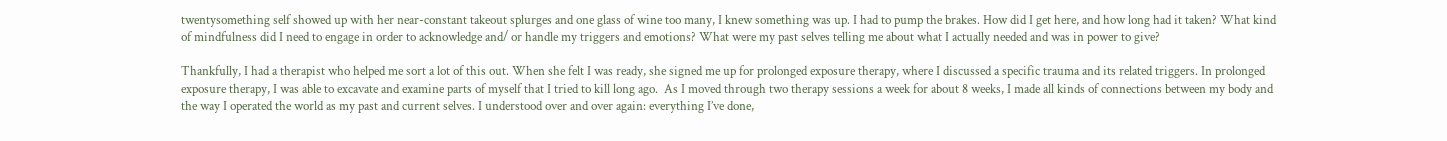twentysomething self showed up with her near-constant takeout splurges and one glass of wine too many, I knew something was up. I had to pump the brakes. How did I get here, and how long had it taken? What kind of mindfulness did I need to engage in order to acknowledge and/ or handle my triggers and emotions? What were my past selves telling me about what I actually needed and was in power to give?

Thankfully, I had a therapist who helped me sort a lot of this out. When she felt I was ready, she signed me up for prolonged exposure therapy, where I discussed a specific trauma and its related triggers. In prolonged exposure therapy, I was able to excavate and examine parts of myself that I tried to kill long ago.  As I moved through two therapy sessions a week for about 8 weeks, I made all kinds of connections between my body and the way I operated the world as my past and current selves. I understood over and over again: everything I’ve done,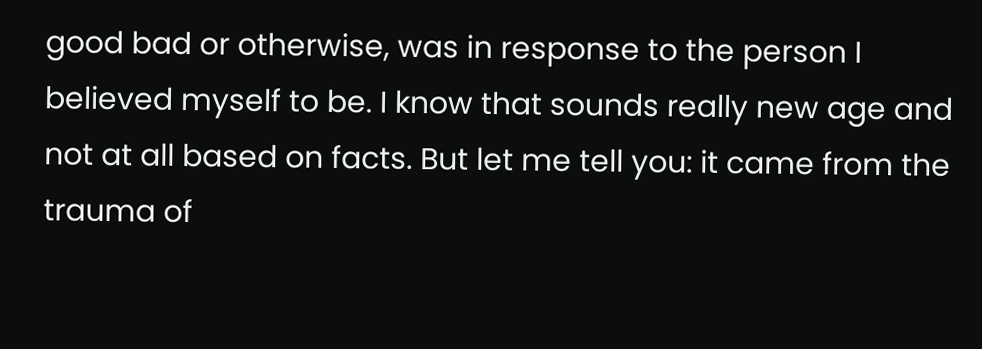good bad or otherwise, was in response to the person I believed myself to be. I know that sounds really new age and not at all based on facts. But let me tell you: it came from the trauma of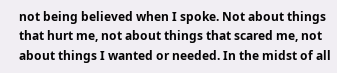not being believed when I spoke. Not about things that hurt me, not about things that scared me, not about things I wanted or needed. In the midst of all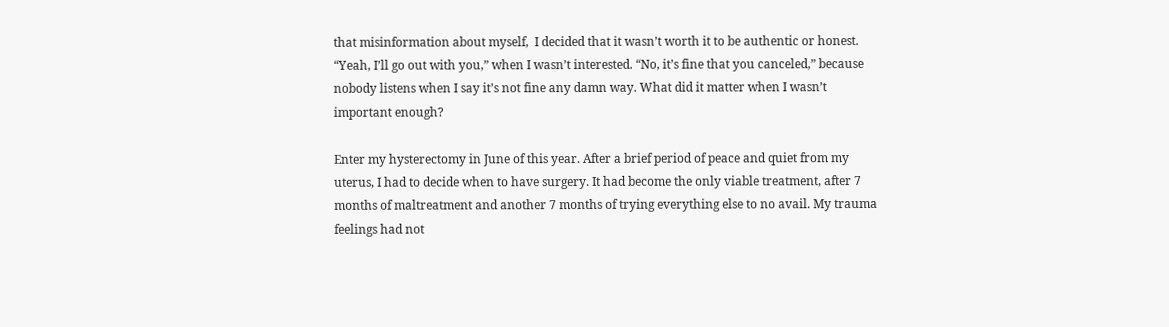that misinformation about myself,  I decided that it wasn’t worth it to be authentic or honest. “Yeah, I’ll go out with you,” when I wasn’t interested. “No, it’s fine that you canceled,” because nobody listens when I say it’s not fine any damn way. What did it matter when I wasn’t important enough?

Enter my hysterectomy in June of this year. After a brief period of peace and quiet from my uterus, I had to decide when to have surgery. It had become the only viable treatment, after 7 months of maltreatment and another 7 months of trying everything else to no avail. My trauma feelings had not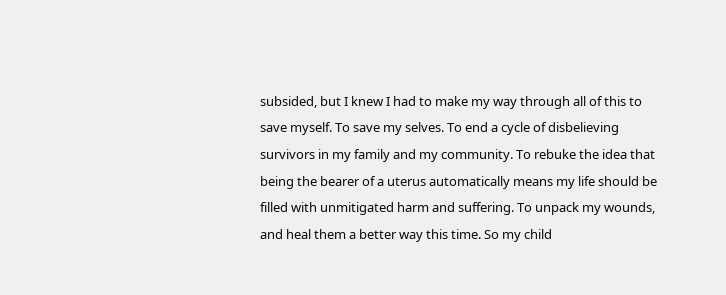subsided, but I knew I had to make my way through all of this to save myself. To save my selves. To end a cycle of disbelieving survivors in my family and my community. To rebuke the idea that being the bearer of a uterus automatically means my life should be filled with unmitigated harm and suffering. To unpack my wounds, and heal them a better way this time. So my child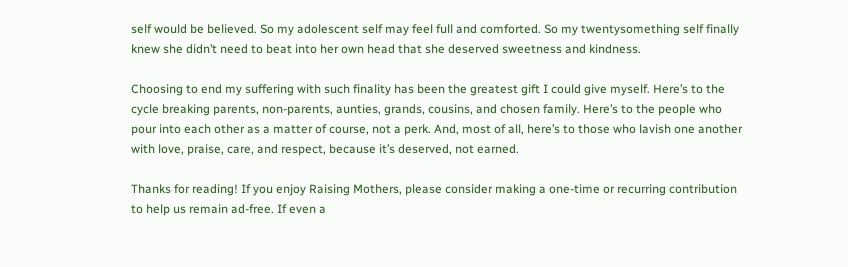self would be believed. So my adolescent self may feel full and comforted. So my twentysomething self finally knew she didn’t need to beat into her own head that she deserved sweetness and kindness.

Choosing to end my suffering with such finality has been the greatest gift I could give myself. Here’s to the cycle breaking parents, non-parents, aunties, grands, cousins, and chosen family. Here’s to the people who pour into each other as a matter of course, not a perk. And, most of all, here’s to those who lavish one another with love, praise, care, and respect, because it’s deserved, not earned.

Thanks for reading! If you enjoy Raising Mothers, please consider making a one-time or recurring contribution to help us remain ad-free. If even a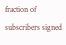fraction of subscribers signed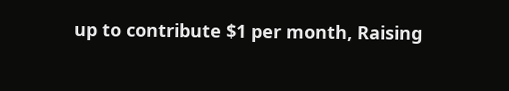up to contribute $1 per month, Raising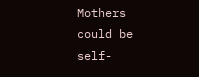Mothers could be self-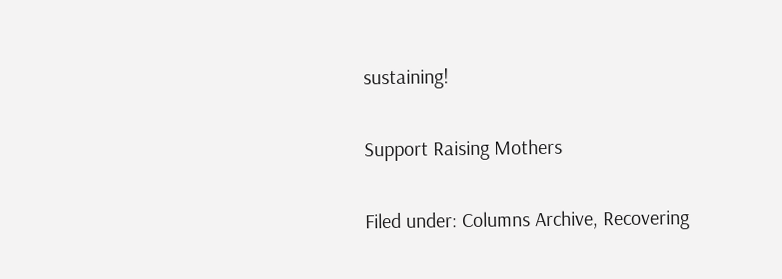sustaining!

Support Raising Mothers

Filed under: Columns Archive, Recovering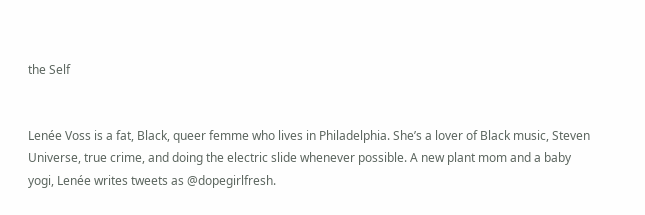the Self


Lenée Voss is a fat, Black, queer femme who lives in Philadelphia. She’s a lover of Black music, Steven Universe, true crime, and doing the electric slide whenever possible. A new plant mom and a baby yogi, Lenée writes tweets as @dopegirlfresh.